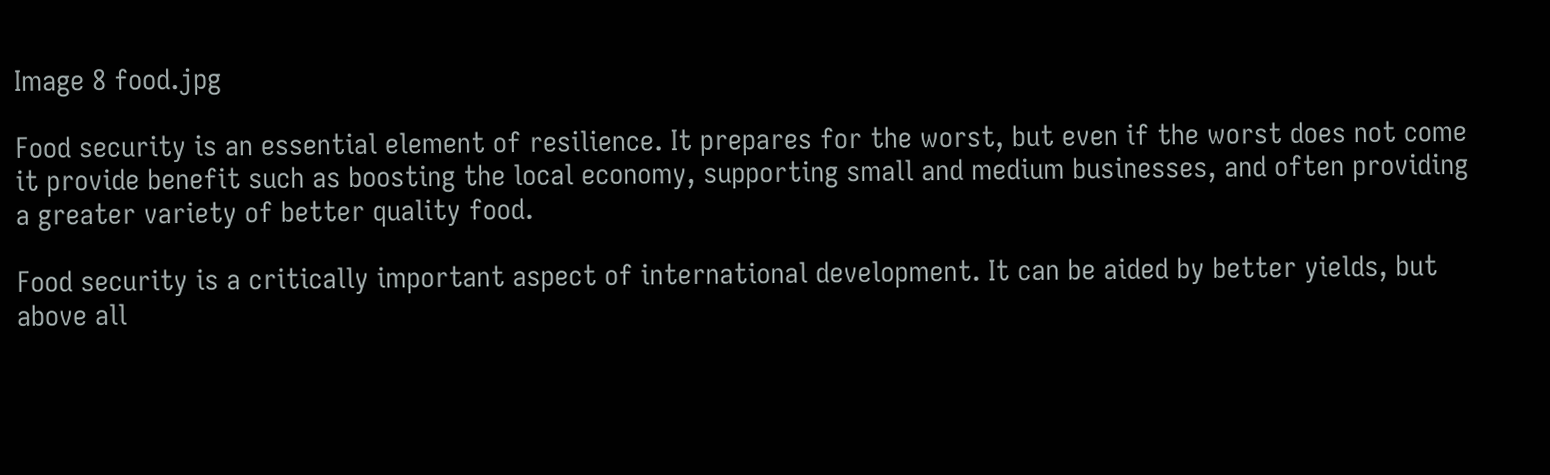Image 8 food.jpg

Food security is an essential element of resilience. It prepares for the worst, but even if the worst does not come it provide benefit such as boosting the local economy, supporting small and medium businesses, and often providing a greater variety of better quality food.

Food security is a critically important aspect of international development. It can be aided by better yields, but above all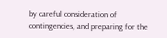by careful consideration of contingencies, and preparing for the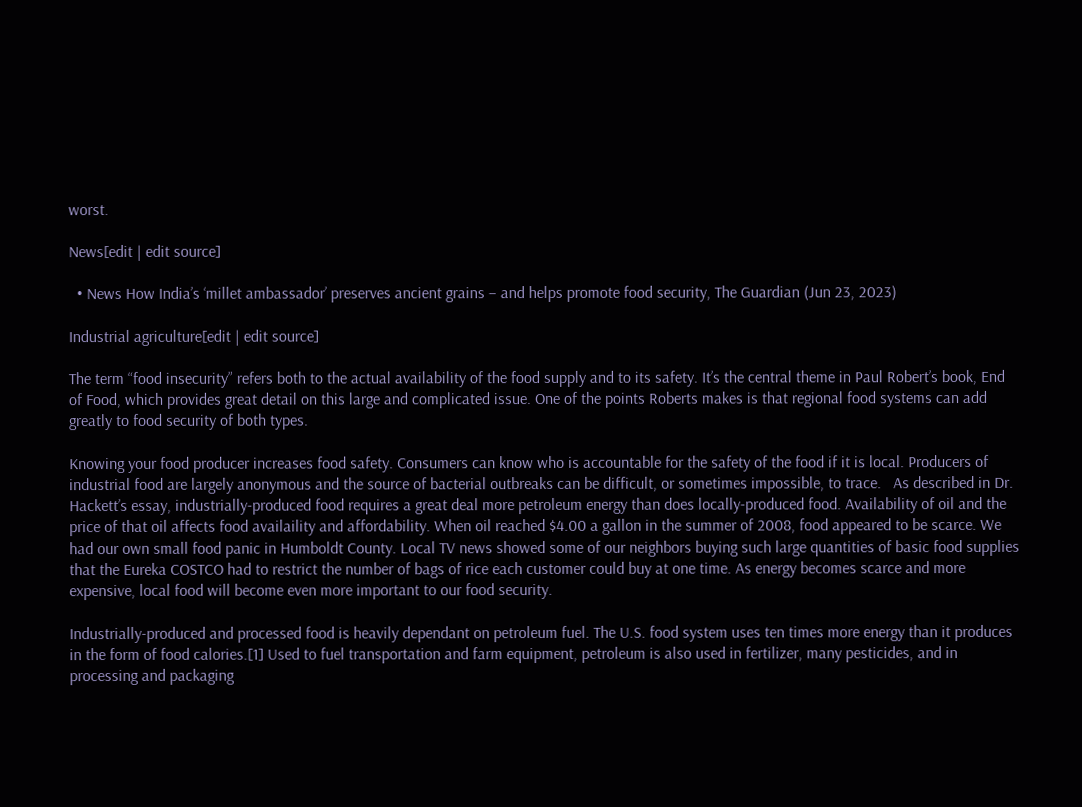worst.

News[edit | edit source]

  • News How India’s ‘millet ambassador’ preserves ancient grains – and helps promote food security, The Guardian (Jun 23, 2023)

Industrial agriculture[edit | edit source]

The term “food insecurity” refers both to the actual availability of the food supply and to its safety. It’s the central theme in Paul Robert’s book, End of Food, which provides great detail on this large and complicated issue. One of the points Roberts makes is that regional food systems can add greatly to food security of both types.

Knowing your food producer increases food safety. Consumers can know who is accountable for the safety of the food if it is local. Producers of industrial food are largely anonymous and the source of bacterial outbreaks can be difficult, or sometimes impossible, to trace.   As described in Dr. Hackett’s essay, industrially-produced food requires a great deal more petroleum energy than does locally-produced food. Availability of oil and the price of that oil affects food availaility and affordability. When oil reached $4.00 a gallon in the summer of 2008, food appeared to be scarce. We had our own small food panic in Humboldt County. Local TV news showed some of our neighbors buying such large quantities of basic food supplies that the Eureka COSTCO had to restrict the number of bags of rice each customer could buy at one time. As energy becomes scarce and more expensive, local food will become even more important to our food security.

Industrially-produced and processed food is heavily dependant on petroleum fuel. The U.S. food system uses ten times more energy than it produces in the form of food calories.[1] Used to fuel transportation and farm equipment, petroleum is also used in fertilizer, many pesticides, and in processing and packaging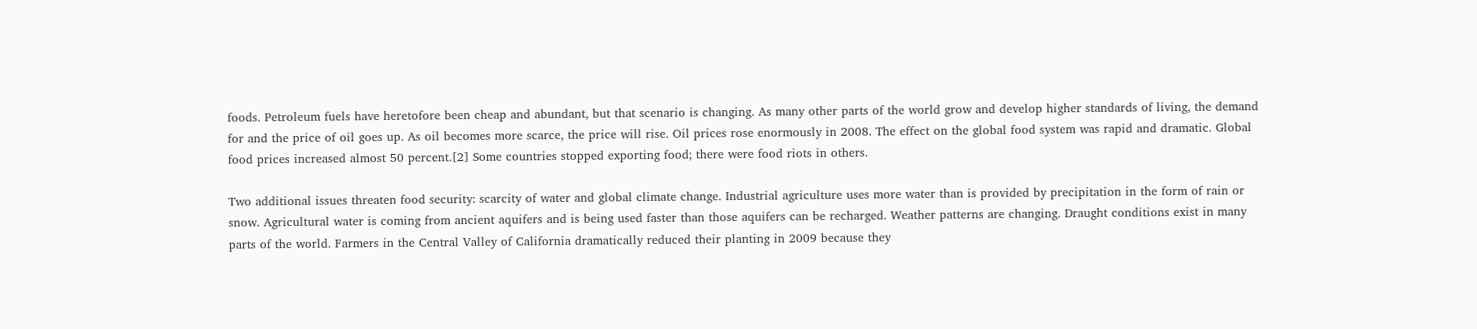foods. Petroleum fuels have heretofore been cheap and abundant, but that scenario is changing. As many other parts of the world grow and develop higher standards of living, the demand for and the price of oil goes up. As oil becomes more scarce, the price will rise. Oil prices rose enormously in 2008. The effect on the global food system was rapid and dramatic. Global food prices increased almost 50 percent.[2] Some countries stopped exporting food; there were food riots in others.

Two additional issues threaten food security: scarcity of water and global climate change. Industrial agriculture uses more water than is provided by precipitation in the form of rain or snow. Agricultural water is coming from ancient aquifers and is being used faster than those aquifers can be recharged. Weather patterns are changing. Draught conditions exist in many parts of the world. Farmers in the Central Valley of California dramatically reduced their planting in 2009 because they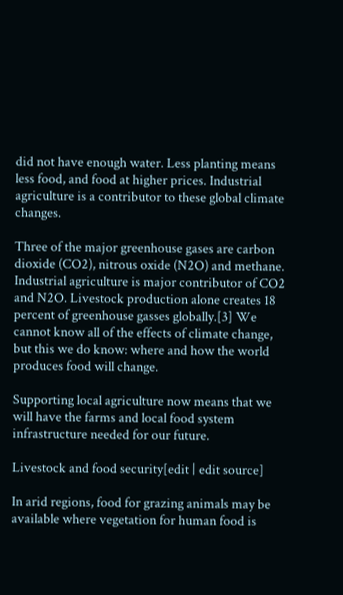did not have enough water. Less planting means less food, and food at higher prices. Industrial agriculture is a contributor to these global climate changes.

Three of the major greenhouse gases are carbon dioxide (CO2), nitrous oxide (N2O) and methane. Industrial agriculture is major contributor of CO2 and N2O. Livestock production alone creates 18 percent of greenhouse gasses globally.[3] We cannot know all of the effects of climate change, but this we do know: where and how the world produces food will change.

Supporting local agriculture now means that we will have the farms and local food system infrastructure needed for our future.

Livestock and food security[edit | edit source]

In arid regions, food for grazing animals may be available where vegetation for human food is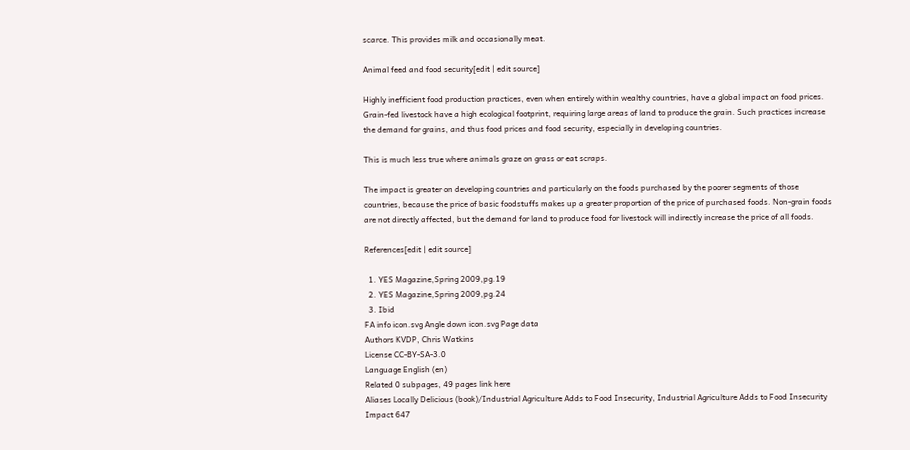scarce. This provides milk and occasionally meat.

Animal feed and food security[edit | edit source]

Highly inefficient food production practices, even when entirely within wealthy countries, have a global impact on food prices. Grain-fed livestock have a high ecological footprint, requiring large areas of land to produce the grain. Such practices increase the demand for grains, and thus food prices and food security, especially in developing countries.

This is much less true where animals graze on grass or eat scraps.

The impact is greater on developing countries and particularly on the foods purchased by the poorer segments of those countries, because the price of basic foodstuffs makes up a greater proportion of the price of purchased foods. Non-grain foods are not directly affected, but the demand for land to produce food for livestock will indirectly increase the price of all foods.

References[edit | edit source]

  1. YES Magazine,Spring 2009,pg.19
  2. YES Magazine,Spring 2009,pg.24
  3. Ibid
FA info icon.svg Angle down icon.svg Page data
Authors KVDP, Chris Watkins
License CC-BY-SA-3.0
Language English (en)
Related 0 subpages, 49 pages link here
Aliases Locally Delicious (book)/Industrial Agriculture Adds to Food Insecurity, Industrial Agriculture Adds to Food Insecurity
Impact 647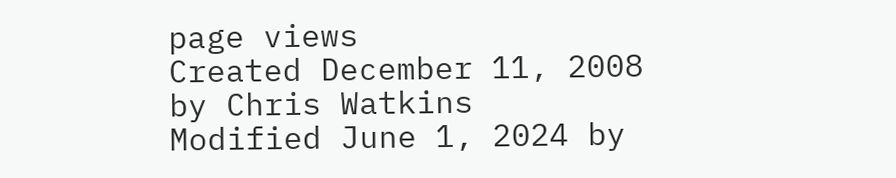page views
Created December 11, 2008 by Chris Watkins
Modified June 1, 2024 by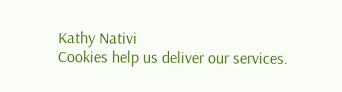Kathy Nativi
Cookies help us deliver our services.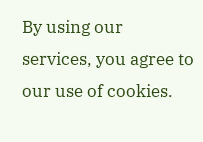By using our services, you agree to our use of cookies.